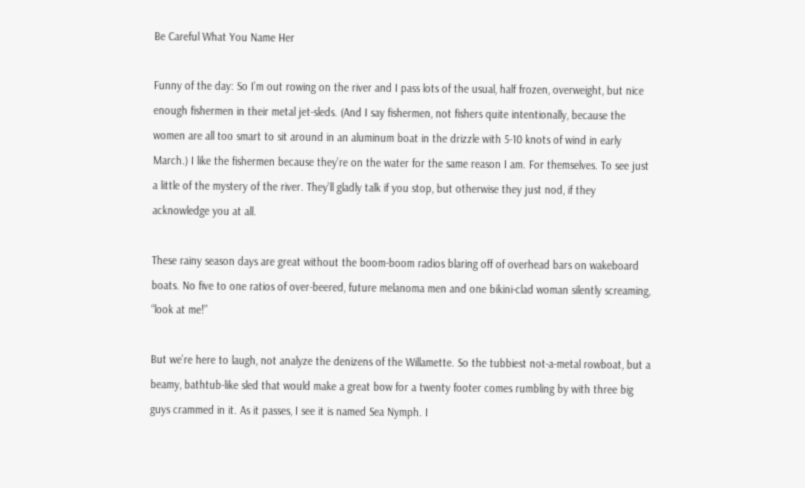Be Careful What You Name Her

Funny of the day: So I’m out rowing on the river and I pass lots of the usual, half frozen, overweight, but nice enough fishermen in their metal jet-sleds. (And I say fishermen, not fishers quite intentionally, because the women are all too smart to sit around in an aluminum boat in the drizzle with 5-10 knots of wind in early March.) I like the fishermen because they’re on the water for the same reason I am. For themselves. To see just a little of the mystery of the river. They’ll gladly talk if you stop, but otherwise they just nod, if they acknowledge you at all.

These rainy season days are great without the boom-boom radios blaring off of overhead bars on wakeboard boats. No five to one ratios of over-beered, future melanoma men and one bikini-clad woman silently screaming, “look at me!”

But we’re here to laugh, not analyze the denizens of the Willamette. So the tubbiest not-a-metal rowboat, but a beamy, bathtub-like sled that would make a great bow for a twenty footer comes rumbling by with three big guys crammed in it. As it passes, I see it is named Sea Nymph. I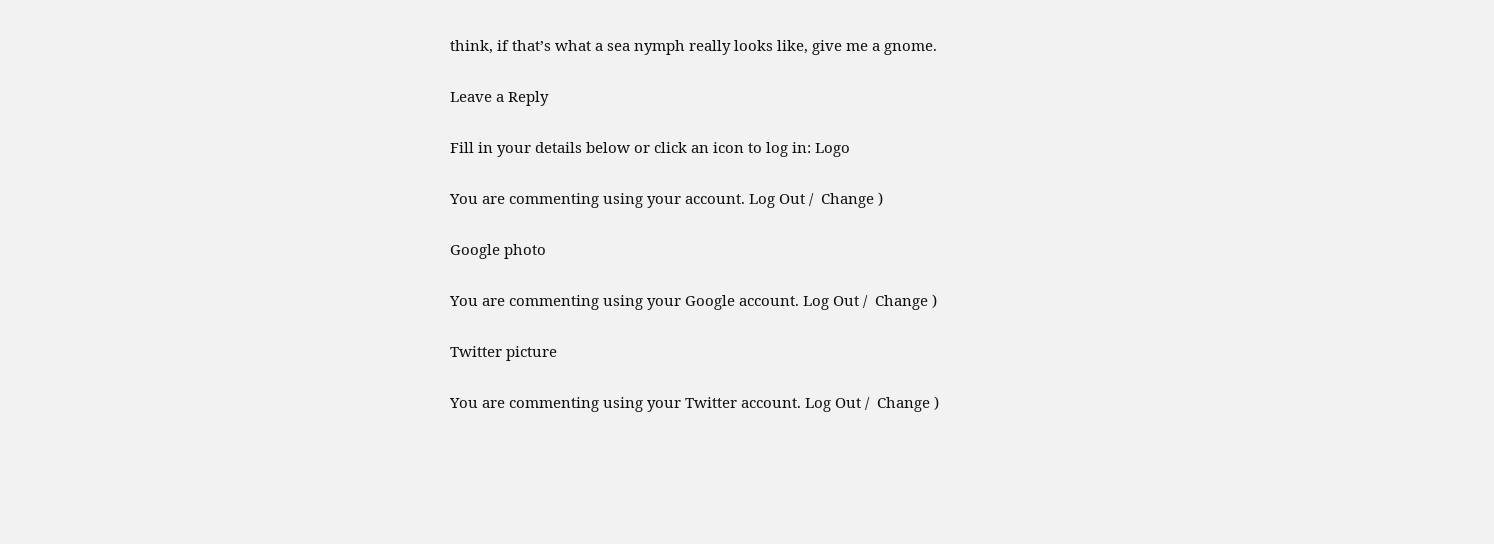think, if that’s what a sea nymph really looks like, give me a gnome.

Leave a Reply

Fill in your details below or click an icon to log in: Logo

You are commenting using your account. Log Out /  Change )

Google photo

You are commenting using your Google account. Log Out /  Change )

Twitter picture

You are commenting using your Twitter account. Log Out /  Change )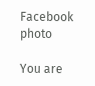Facebook photo

You are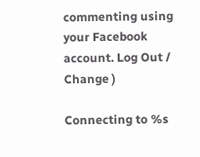commenting using your Facebook account. Log Out /  Change )

Connecting to %s